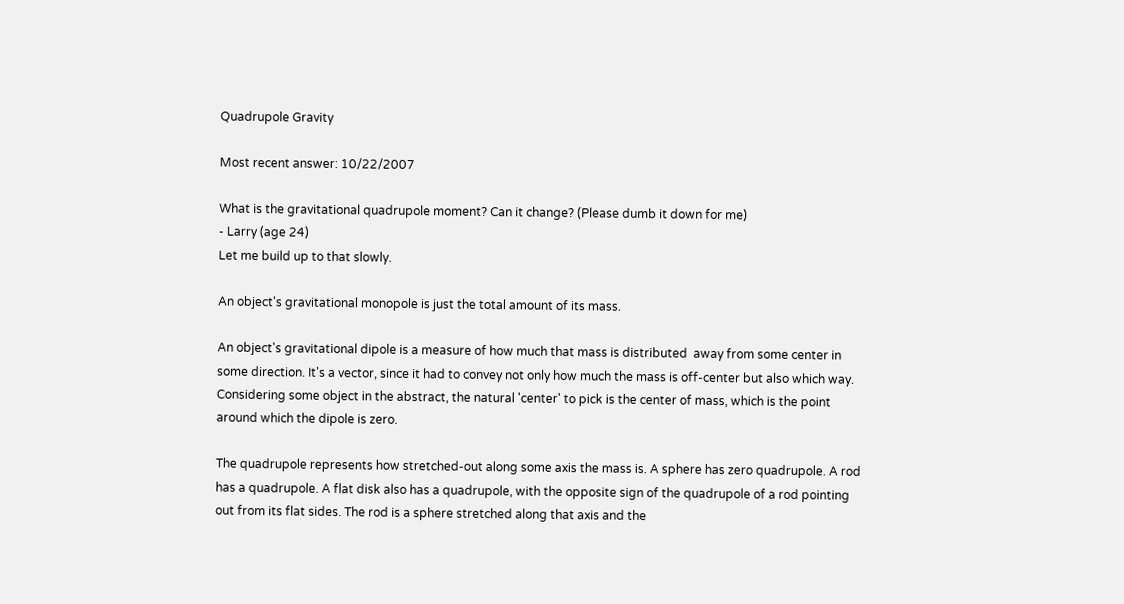Quadrupole Gravity

Most recent answer: 10/22/2007

What is the gravitational quadrupole moment? Can it change? (Please dumb it down for me)
- Larry (age 24)
Let me build up to that slowly.

An object's gravitational monopole is just the total amount of its mass.

An object's gravitational dipole is a measure of how much that mass is distributed  away from some center in some direction. It's a vector, since it had to convey not only how much the mass is off-center but also which way. Considering some object in the abstract, the natural 'center' to pick is the center of mass, which is the point around which the dipole is zero.

The quadrupole represents how stretched-out along some axis the mass is. A sphere has zero quadrupole. A rod has a quadrupole. A flat disk also has a quadrupole, with the opposite sign of the quadrupole of a rod pointing out from its flat sides. The rod is a sphere stretched along that axis and the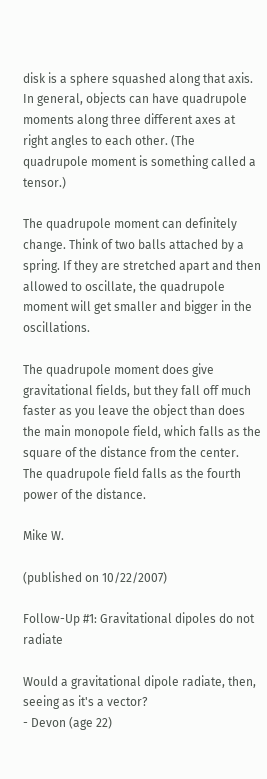disk is a sphere squashed along that axis. In general, objects can have quadrupole moments along three different axes at right angles to each other. (The quadrupole moment is something called a tensor.)

The quadrupole moment can definitely change. Think of two balls attached by a spring. If they are stretched apart and then allowed to oscillate, the quadrupole moment will get smaller and bigger in the oscillations.

The quadrupole moment does give gravitational fields, but they fall off much faster as you leave the object than does the main monopole field, which falls as the square of the distance from the center. The quadrupole field falls as the fourth power of the distance.

Mike W.

(published on 10/22/2007)

Follow-Up #1: Gravitational dipoles do not radiate

Would a gravitational dipole radiate, then, seeing as it's a vector?
- Devon (age 22)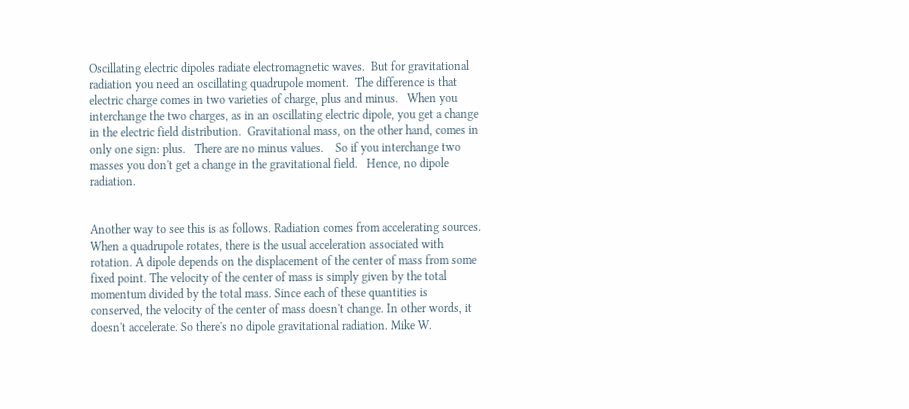Oscillating electric dipoles radiate electromagnetic waves.  But for gravitational radiation you need an oscillating quadrupole moment.  The difference is that electric charge comes in two varieties of charge, plus and minus.   When you interchange the two charges, as in an oscillating electric dipole, you get a change in the electric field distribution.  Gravitational mass, on the other hand, comes in only one sign: plus.   There are no minus values.    So if you interchange two masses you don't get a change in the gravitational field.   Hence, no dipole radiation.


Another way to see this is as follows. Radiation comes from accelerating sources. When a quadrupole rotates, there is the usual acceleration associated with rotation. A dipole depends on the displacement of the center of mass from some fixed point. The velocity of the center of mass is simply given by the total momentum divided by the total mass. Since each of these quantities is conserved, the velocity of the center of mass doesn't change. In other words, it doesn't accelerate. So there's no dipole gravitational radiation. Mike W.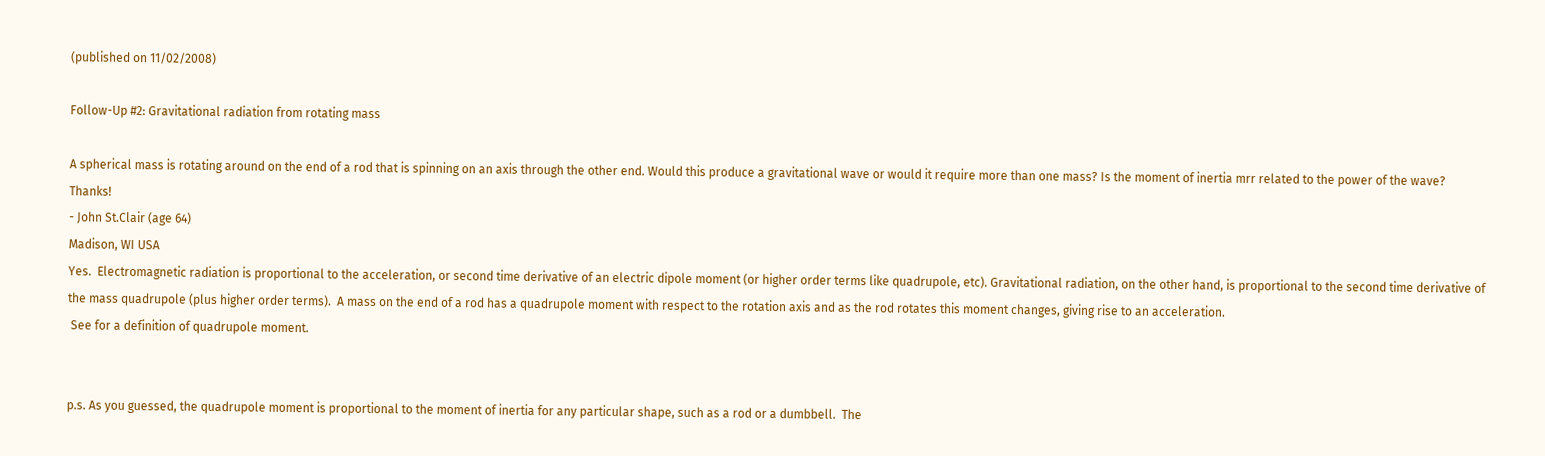(published on 11/02/2008)

Follow-Up #2: Gravitational radiation from rotating mass

A spherical mass is rotating around on the end of a rod that is spinning on an axis through the other end. Would this produce a gravitational wave or would it require more than one mass? Is the moment of inertia mrr related to the power of the wave? Thanks!
- John St.Clair (age 64)
Madison, WI USA
Yes.  Electromagnetic radiation is proportional to the acceleration, or second time derivative of an electric dipole moment (or higher order terms like quadrupole, etc). Gravitational radiation, on the other hand, is proportional to the second time derivative of the mass quadrupole (plus higher order terms).  A mass on the end of a rod has a quadrupole moment with respect to the rotation axis and as the rod rotates this moment changes, giving rise to an acceleration.
 See for a definition of quadrupole moment.


p.s. As you guessed, the quadrupole moment is proportional to the moment of inertia for any particular shape, such as a rod or a dumbbell.  The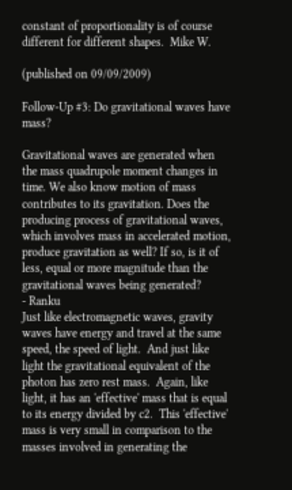constant of proportionality is of course different for different shapes.  Mike W.

(published on 09/09/2009)

Follow-Up #3: Do gravitational waves have mass?

Gravitational waves are generated when the mass quadrupole moment changes in time. We also know motion of mass contributes to its gravitation. Does the producing process of gravitational waves, which involves mass in accelerated motion, produce gravitation as well? If so, is it of less, equal or more magnitude than the gravitational waves being generated?
- Ranku
Just like electromagnetic waves, gravity waves have energy and travel at the same speed, the speed of light.  And just like light the gravitational equivalent of the photon has zero rest mass.  Again, like light, it has an 'effective' mass that is equal to its energy divided by c2.  This 'effective' mass is very small in comparison to the masses involved in generating the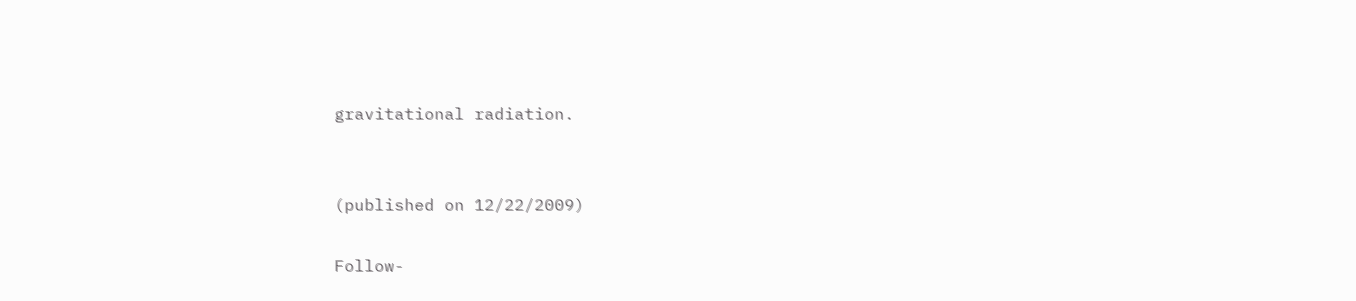gravitational radiation.


(published on 12/22/2009)

Follow-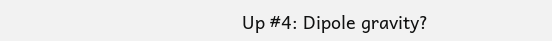Up #4: Dipole gravity?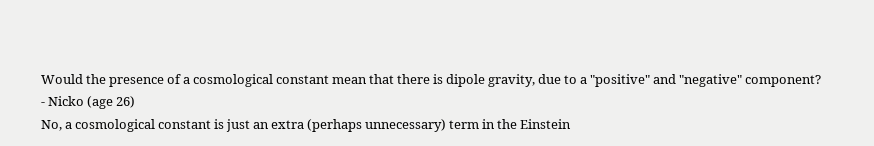Would the presence of a cosmological constant mean that there is dipole gravity, due to a "positive" and "negative" component?
- Nicko (age 26)
No, a cosmological constant is just an extra (perhaps unnecessary) term in the Einstein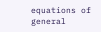equations of general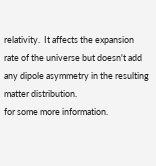relativity.  It affects the expansion rate of the universe but doesn't add any dipole asymmetry in the resulting matter distribution.
for some more information.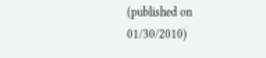(published on 01/30/2010)